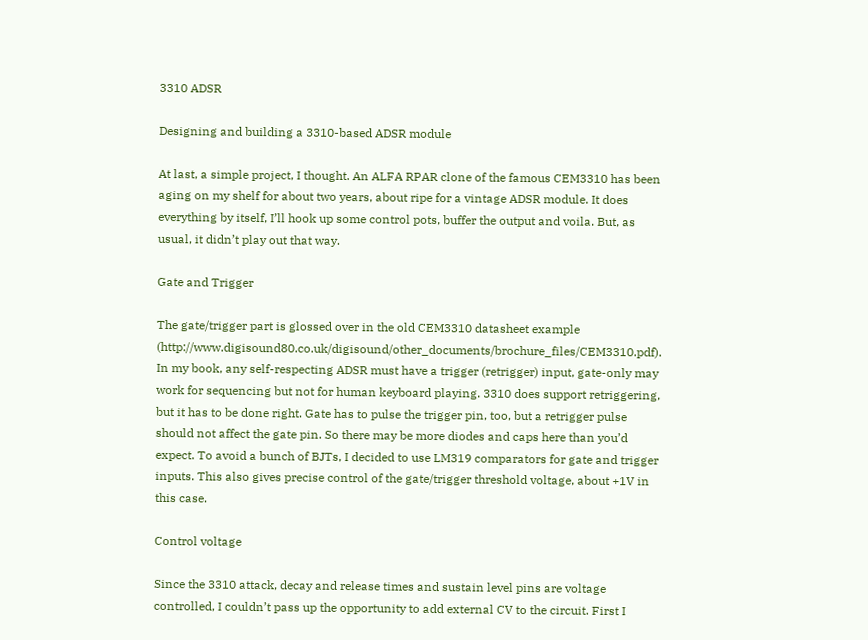3310 ADSR

Designing and building a 3310-based ADSR module

At last, a simple project, I thought. An ALFA RPAR clone of the famous CEM3310 has been aging on my shelf for about two years, about ripe for a vintage ADSR module. It does everything by itself, I’ll hook up some control pots, buffer the output and voila. But, as usual, it didn’t play out that way.

Gate and Trigger

The gate/trigger part is glossed over in the old CEM3310 datasheet example (http://www.digisound80.co.uk/digisound/other_documents/brochure_files/CEM3310.pdf). In my book, any self-respecting ADSR must have a trigger (retrigger) input, gate-only may work for sequencing but not for human keyboard playing. 3310 does support retriggering, but it has to be done right. Gate has to pulse the trigger pin, too, but a retrigger pulse should not affect the gate pin. So there may be more diodes and caps here than you’d expect. To avoid a bunch of BJTs, I decided to use LM319 comparators for gate and trigger inputs. This also gives precise control of the gate/trigger threshold voltage, about +1V in this case.

Control voltage

Since the 3310 attack, decay and release times and sustain level pins are voltage controlled, I couldn’t pass up the opportunity to add external CV to the circuit. First I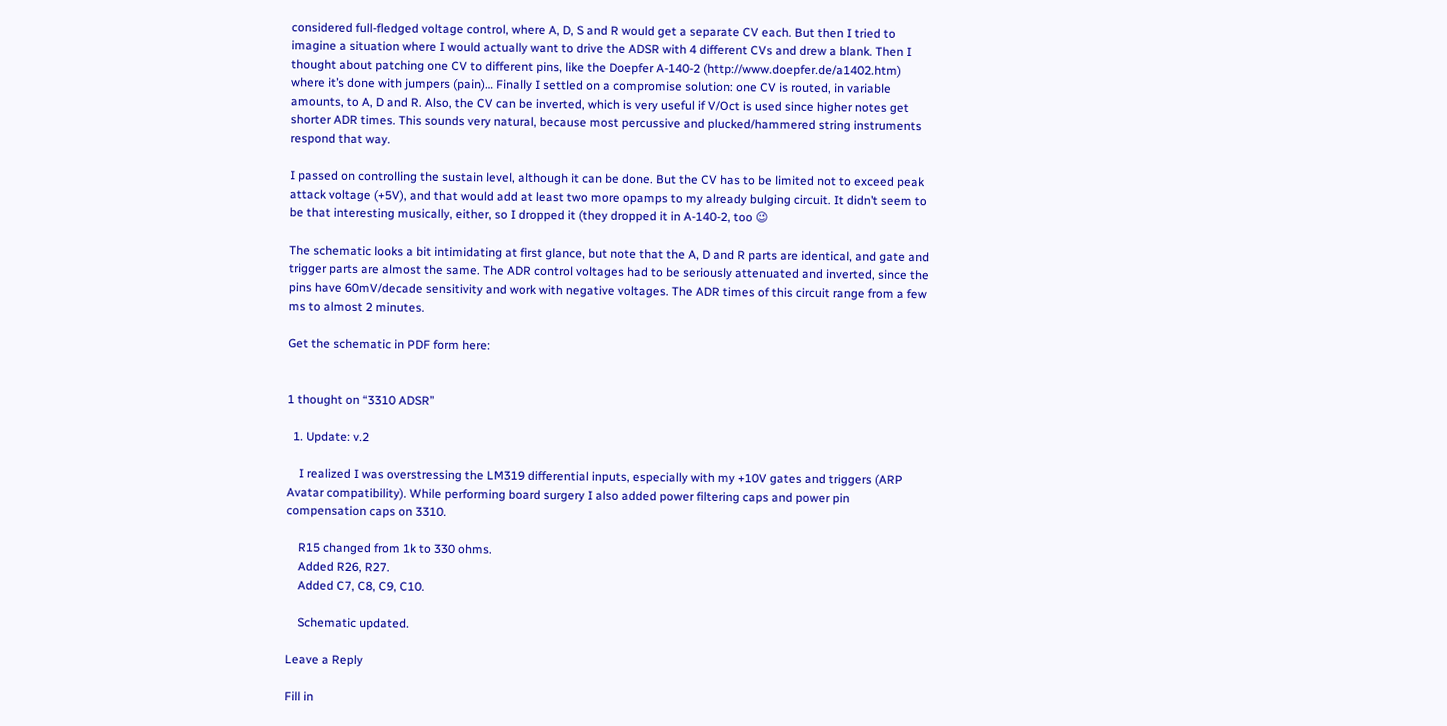considered full-fledged voltage control, where A, D, S and R would get a separate CV each. But then I tried to imagine a situation where I would actually want to drive the ADSR with 4 different CVs and drew a blank. Then I thought about patching one CV to different pins, like the Doepfer A-140-2 (http://www.doepfer.de/a1402.htm) where it’s done with jumpers (pain)… Finally I settled on a compromise solution: one CV is routed, in variable amounts, to A, D and R. Also, the CV can be inverted, which is very useful if V/Oct is used since higher notes get shorter ADR times. This sounds very natural, because most percussive and plucked/hammered string instruments respond that way.

I passed on controlling the sustain level, although it can be done. But the CV has to be limited not to exceed peak attack voltage (+5V), and that would add at least two more opamps to my already bulging circuit. It didn’t seem to be that interesting musically, either, so I dropped it (they dropped it in A-140-2, too 😉

The schematic looks a bit intimidating at first glance, but note that the A, D and R parts are identical, and gate and trigger parts are almost the same. The ADR control voltages had to be seriously attenuated and inverted, since the pins have 60mV/decade sensitivity and work with negative voltages. The ADR times of this circuit range from a few ms to almost 2 minutes.

Get the schematic in PDF form here:


1 thought on “3310 ADSR”

  1. Update: v.2

    I realized I was overstressing the LM319 differential inputs, especially with my +10V gates and triggers (ARP Avatar compatibility). While performing board surgery I also added power filtering caps and power pin compensation caps on 3310.

    R15 changed from 1k to 330 ohms.
    Added R26, R27.
    Added C7, C8, C9, C10.

    Schematic updated.

Leave a Reply

Fill in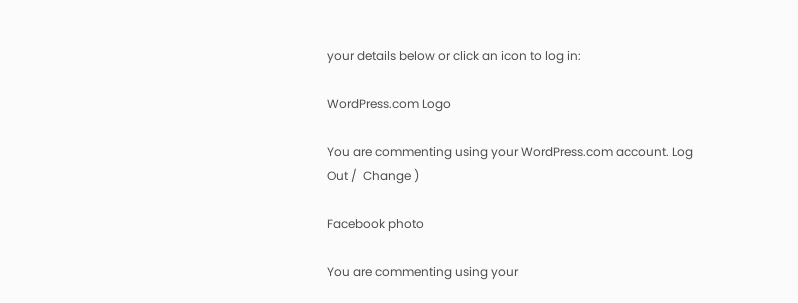your details below or click an icon to log in:

WordPress.com Logo

You are commenting using your WordPress.com account. Log Out /  Change )

Facebook photo

You are commenting using your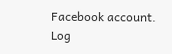Facebook account. Log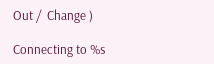Out /  Change )

Connecting to %s